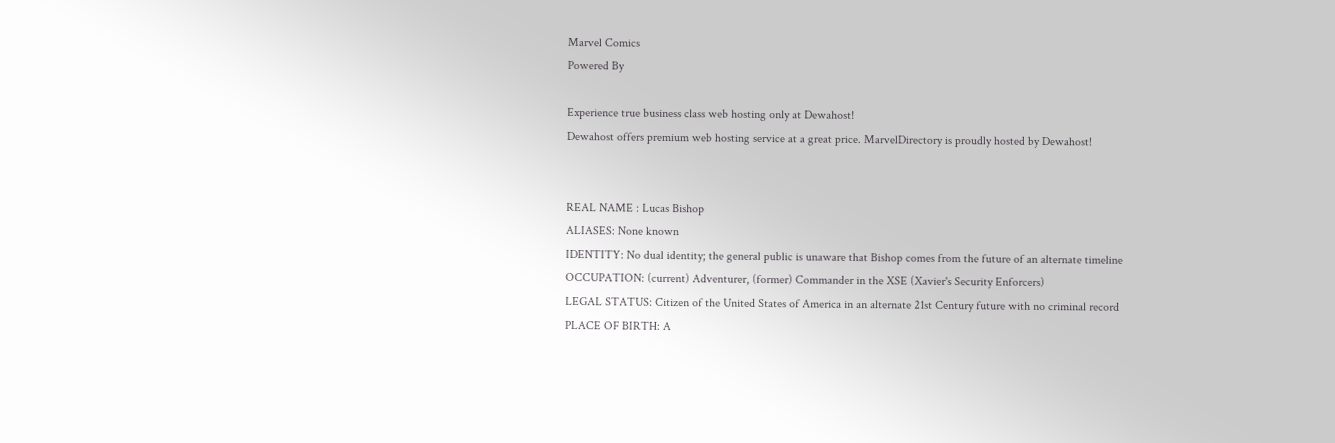Marvel Comics
Powered By

Experience true business class web hosting only at Dewahost!
Dewahost offers premium web hosting service at a great price. MarvelDirectory is proudly hosted by Dewahost!


REAL NAME : Lucas Bishop
ALIASES: None known
IDENTITY: No dual identity; the general public is unaware that Bishop comes from the future of an alternate timeline
OCCUPATION: (current) Adventurer, (former) Commander in the XSE (Xavier's Security Enforcers)
LEGAL STATUS: Citizen of the United States of America in an alternate 21st Century future with no criminal record
PLACE OF BIRTH: A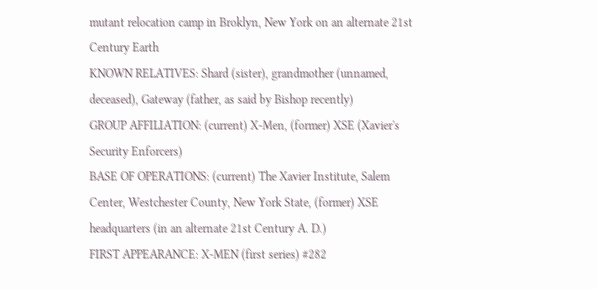mutant relocation camp in Broklyn, New York on an alternate 21st Century Earth
KNOWN RELATIVES: Shard (sister), grandmother (unnamed, deceased), Gateway (father, as said by Bishop recently)
GROUP AFFILIATION: (current) X-Men, (former) XSE (Xavier's Security Enforcers)
BASE OF OPERATIONS: (current) The Xavier Institute, Salem Center, Westchester County, New York State, (former) XSE headquarters (in an alternate 21st Century A. D.)
FIRST APPEARANCE: X-MEN (first series) #282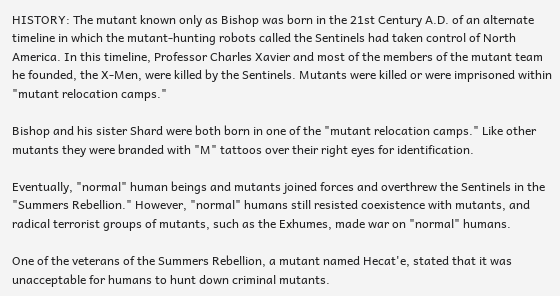HISTORY: The mutant known only as Bishop was born in the 21st Century A.D. of an alternate timeline in which the mutant-hunting robots called the Sentinels had taken control of North America. In this timeline, Professor Charles Xavier and most of the members of the mutant team he founded, the X-Men, were killed by the Sentinels. Mutants were killed or were imprisoned within "mutant relocation camps."

Bishop and his sister Shard were both born in one of the "mutant relocation camps." Like other mutants they were branded with "M" tattoos over their right eyes for identification.

Eventually, "normal" human beings and mutants joined forces and overthrew the Sentinels in the "Summers Rebellion." However, "normal" humans still resisted coexistence with mutants, and radical terrorist groups of mutants, such as the Exhumes, made war on "normal" humans.

One of the veterans of the Summers Rebellion, a mutant named Hecat'e, stated that it was unacceptable for humans to hunt down criminal mutants.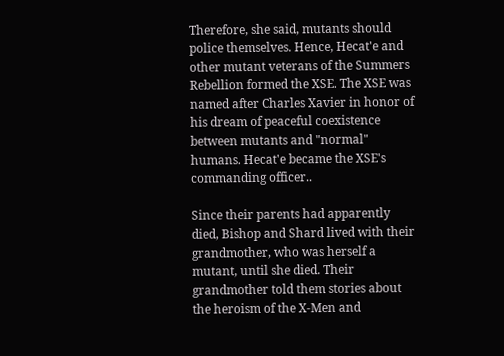Therefore, she said, mutants should police themselves. Hence, Hecat'e and other mutant veterans of the Summers Rebellion formed the XSE. The XSE was named after Charles Xavier in honor of his dream of peaceful coexistence between mutants and "normal" humans. Hecat'e became the XSE's commanding officer..

Since their parents had apparently died, Bishop and Shard lived with their grandmother, who was herself a mutant, until she died. Their grandmother told them stories about the heroism of the X-Men and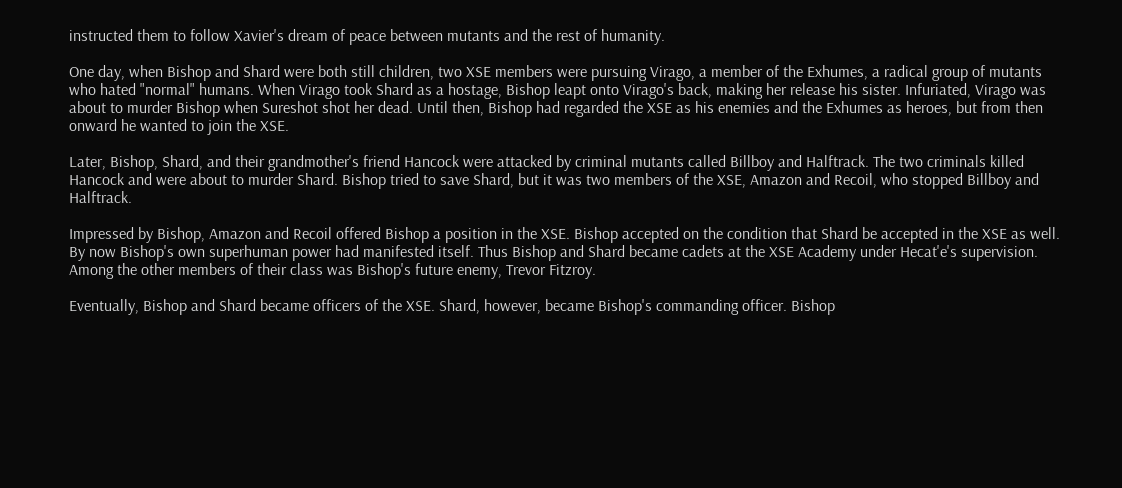instructed them to follow Xavier's dream of peace between mutants and the rest of humanity.

One day, when Bishop and Shard were both still children, two XSE members were pursuing Virago, a member of the Exhumes, a radical group of mutants who hated "normal" humans. When Virago took Shard as a hostage, Bishop leapt onto Virago's back, making her release his sister. Infuriated, Virago was about to murder Bishop when Sureshot shot her dead. Until then, Bishop had regarded the XSE as his enemies and the Exhumes as heroes, but from then onward he wanted to join the XSE.

Later, Bishop, Shard, and their grandmother's friend Hancock were attacked by criminal mutants called Billboy and Halftrack. The two criminals killed Hancock and were about to murder Shard. Bishop tried to save Shard, but it was two members of the XSE, Amazon and Recoil, who stopped Billboy and Halftrack.

Impressed by Bishop, Amazon and Recoil offered Bishop a position in the XSE. Bishop accepted on the condition that Shard be accepted in the XSE as well. By now Bishop's own superhuman power had manifested itself. Thus Bishop and Shard became cadets at the XSE Academy under Hecat'e's supervision. Among the other members of their class was Bishop's future enemy, Trevor Fitzroy.

Eventually, Bishop and Shard became officers of the XSE. Shard, however, became Bishop's commanding officer. Bishop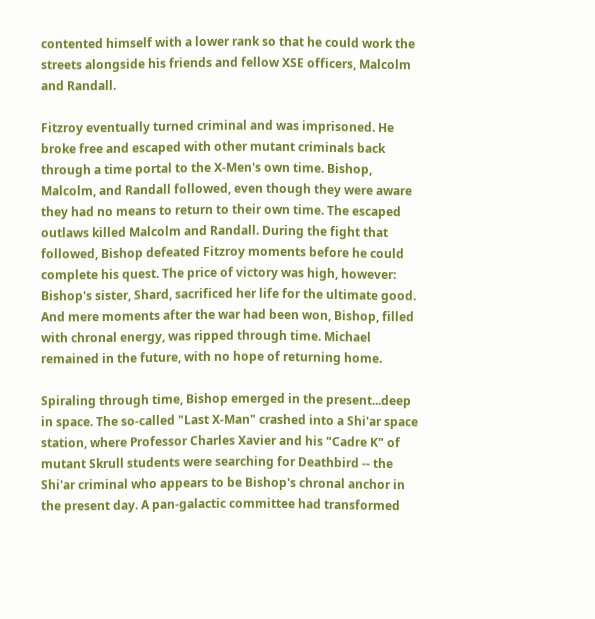contented himself with a lower rank so that he could work the streets alongside his friends and fellow XSE officers, Malcolm and Randall.

Fitzroy eventually turned criminal and was imprisoned. He broke free and escaped with other mutant criminals back through a time portal to the X-Men's own time. Bishop, Malcolm, and Randall followed, even though they were aware they had no means to return to their own time. The escaped outlaws killed Malcolm and Randall. During the fight that followed, Bishop defeated Fitzroy moments before he could complete his quest. The price of victory was high, however: Bishop's sister, Shard, sacrificed her life for the ultimate good. And mere moments after the war had been won, Bishop, filled with chronal energy, was ripped through time. Michael remained in the future, with no hope of returning home.

Spiraling through time, Bishop emerged in the present...deep in space. The so-called "Last X-Man" crashed into a Shi'ar space station, where Professor Charles Xavier and his "Cadre K" of mutant Skrull students were searching for Deathbird -- the Shi'ar criminal who appears to be Bishop's chronal anchor in the present day. A pan-galactic committee had transformed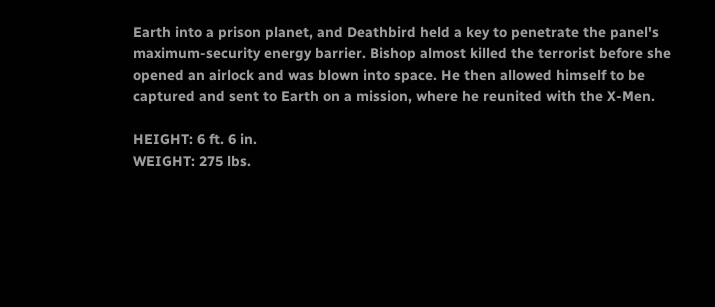Earth into a prison planet, and Deathbird held a key to penetrate the panel's maximum-security energy barrier. Bishop almost killed the terrorist before she opened an airlock and was blown into space. He then allowed himself to be captured and sent to Earth on a mission, where he reunited with the X-Men.

HEIGHT: 6 ft. 6 in.
WEIGHT: 275 lbs.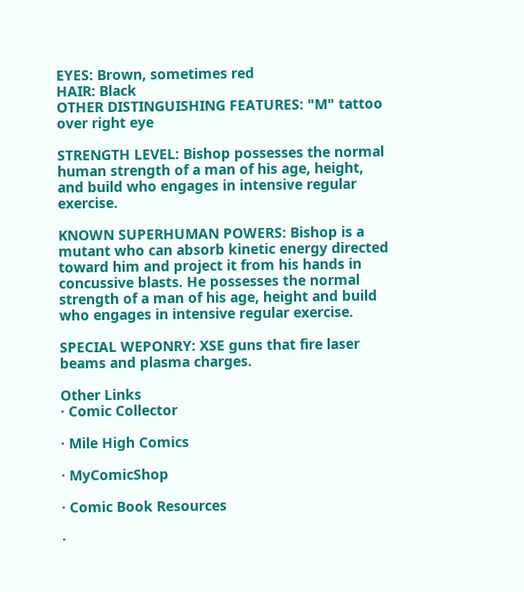EYES: Brown, sometimes red
HAIR: Black
OTHER DISTINGUISHING FEATURES: "M" tattoo over right eye

STRENGTH LEVEL: Bishop possesses the normal human strength of a man of his age, height, and build who engages in intensive regular exercise.

KNOWN SUPERHUMAN POWERS: Bishop is a mutant who can absorb kinetic energy directed toward him and project it from his hands in concussive blasts. He possesses the normal strength of a man of his age, height and build who engages in intensive regular exercise.

SPECIAL WEPONRY: XSE guns that fire laser beams and plasma charges.

Other Links
· Comic Collector

· Mile High Comics

· MyComicShop

· Comic Book Resources

·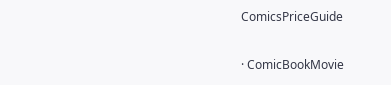ComicsPriceGuide

· ComicBookMovie